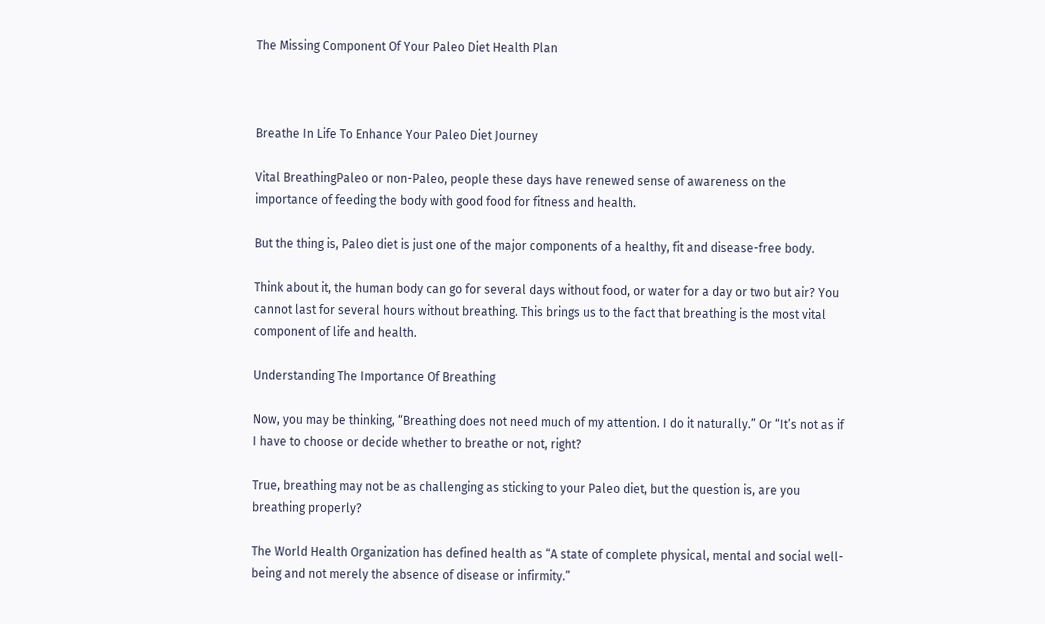The Missing Component Of Your Paleo Diet Health Plan



Breathe In Life To Enhance Your Paleo Diet Journey

Vital BreathingPaleo or non-Paleo, people these days have renewed sense of awareness on the importance of feeding the body with good food for fitness and health.

But the thing is, Paleo diet is just one of the major components of a healthy, fit and disease-free body.

Think about it, the human body can go for several days without food, or water for a day or two but air? You cannot last for several hours without breathing. This brings us to the fact that breathing is the most vital component of life and health.

Understanding The Importance Of Breathing

Now, you may be thinking, “Breathing does not need much of my attention. I do it naturally.” Or “It’s not as if I have to choose or decide whether to breathe or not, right?

True, breathing may not be as challenging as sticking to your Paleo diet, but the question is, are you breathing properly?

The World Health Organization has defined health as “A state of complete physical, mental and social well-being and not merely the absence of disease or infirmity.”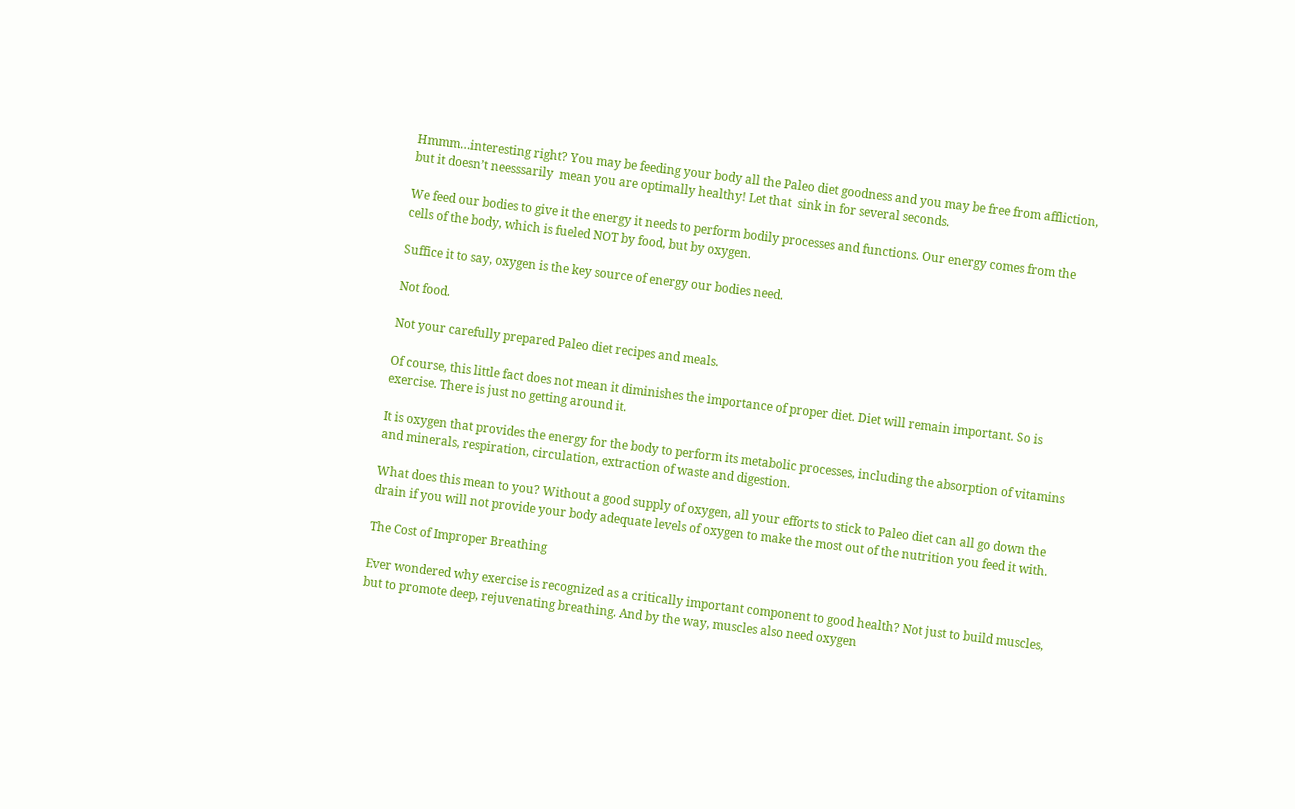Hmmm…interesting right? You may be feeding your body all the Paleo diet goodness and you may be free from affliction, but it doesn’t neesssarily  mean you are optimally healthy! Let that  sink in for several seconds.

We feed our bodies to give it the energy it needs to perform bodily processes and functions. Our energy comes from the cells of the body, which is fueled NOT by food, but by oxygen.

Suffice it to say, oxygen is the key source of energy our bodies need.

Not food.

Not your carefully prepared Paleo diet recipes and meals.

Of course, this little fact does not mean it diminishes the importance of proper diet. Diet will remain important. So is exercise. There is just no getting around it.

It is oxygen that provides the energy for the body to perform its metabolic processes, including the absorption of vitamins and minerals, respiration, circulation, extraction of waste and digestion.

What does this mean to you? Without a good supply of oxygen, all your efforts to stick to Paleo diet can all go down the drain if you will not provide your body adequate levels of oxygen to make the most out of the nutrition you feed it with.

The Cost of Improper Breathing

Ever wondered why exercise is recognized as a critically important component to good health? Not just to build muscles, but to promote deep, rejuvenating breathing. And by the way, muscles also need oxygen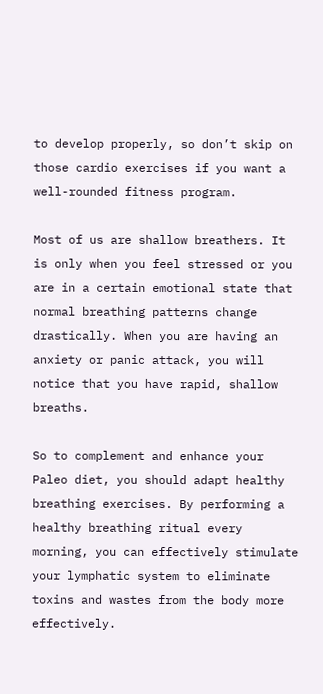to develop properly, so don’t skip on those cardio exercises if you want a well-rounded fitness program.

Most of us are shallow breathers. It is only when you feel stressed or you are in a certain emotional state that normal breathing patterns change drastically. When you are having an anxiety or panic attack, you will notice that you have rapid, shallow breaths.

So to complement and enhance your Paleo diet, you should adapt healthy breathing exercises. By performing a healthy breathing ritual every morning, you can effectively stimulate your lymphatic system to eliminate toxins and wastes from the body more effectively.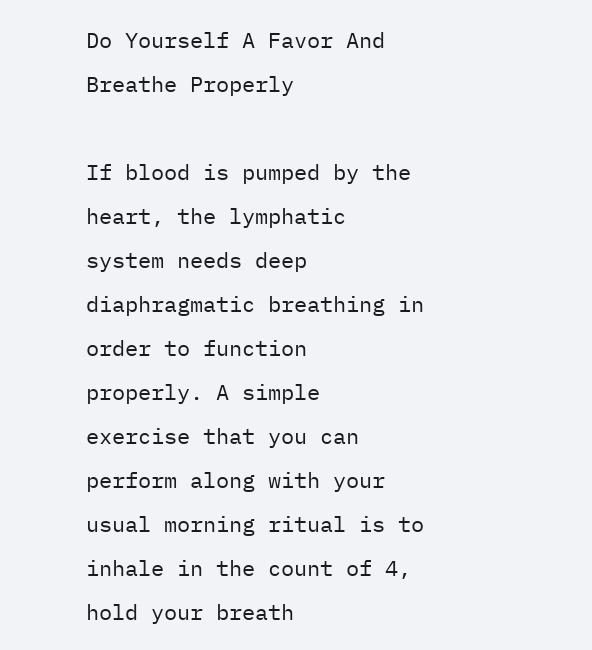Do Yourself A Favor And Breathe Properly

If blood is pumped by the heart, the lymphatic system needs deep diaphragmatic breathing in order to function properly. A simple exercise that you can perform along with your usual morning ritual is to inhale in the count of 4, hold your breath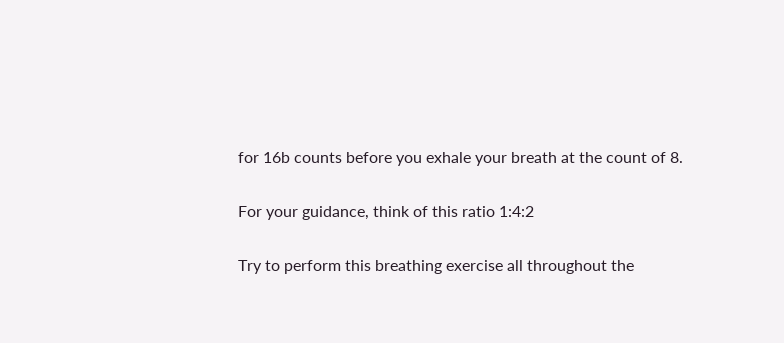for 16b counts before you exhale your breath at the count of 8.

For your guidance, think of this ratio 1:4:2

Try to perform this breathing exercise all throughout the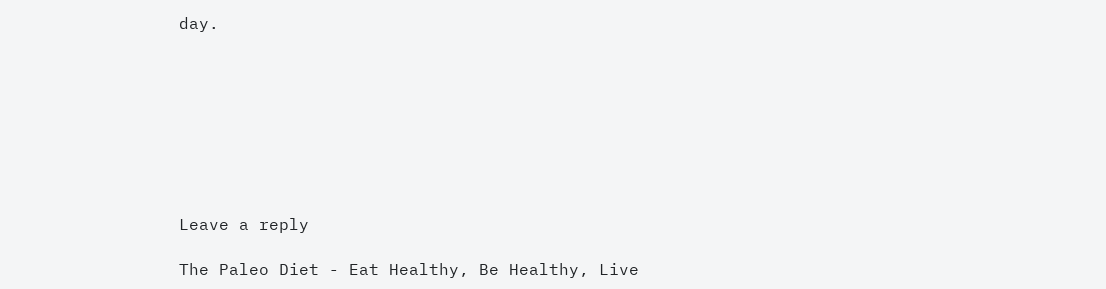day.








Leave a reply

The Paleo Diet - Eat Healthy, Be Healthy, Live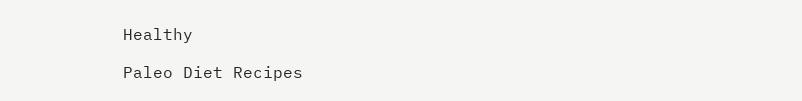Healthy

Paleo Diet Recipes